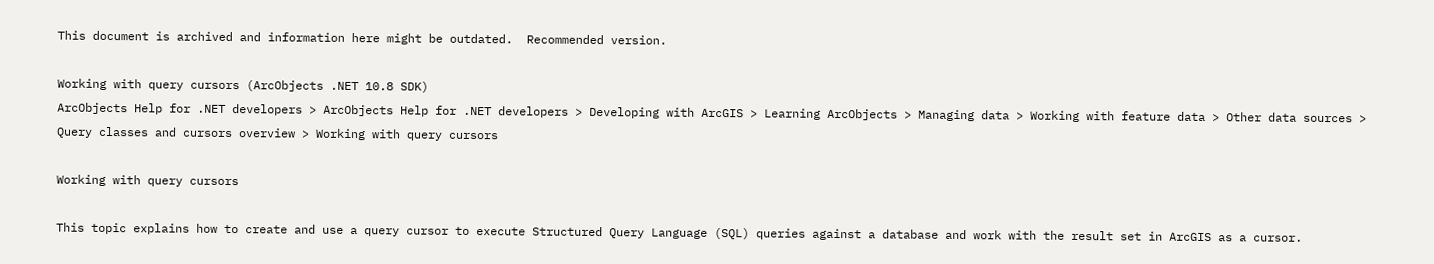This document is archived and information here might be outdated.  Recommended version.

Working with query cursors (ArcObjects .NET 10.8 SDK)
ArcObjects Help for .NET developers > ArcObjects Help for .NET developers > Developing with ArcGIS > Learning ArcObjects > Managing data > Working with feature data > Other data sources > Query classes and cursors overview > Working with query cursors

Working with query cursors

This topic explains how to create and use a query cursor to execute Structured Query Language (SQL) queries against a database and work with the result set in ArcGIS as a cursor.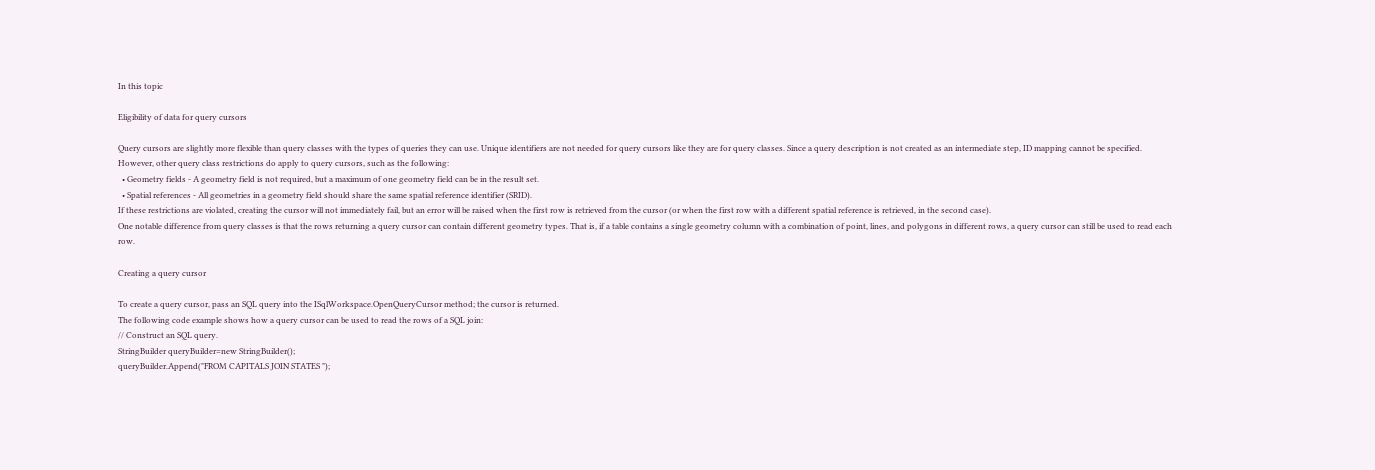In this topic

Eligibility of data for query cursors

Query cursors are slightly more flexible than query classes with the types of queries they can use. Unique identifiers are not needed for query cursors like they are for query classes. Since a query description is not created as an intermediate step, ID mapping cannot be specified. However, other query class restrictions do apply to query cursors, such as the following:
  • Geometry fields - A geometry field is not required, but a maximum of one geometry field can be in the result set.
  • Spatial references - All geometries in a geometry field should share the same spatial reference identifier (SRID).
If these restrictions are violated, creating the cursor will not immediately fail, but an error will be raised when the first row is retrieved from the cursor (or when the first row with a different spatial reference is retrieved, in the second case).
One notable difference from query classes is that the rows returning a query cursor can contain different geometry types. That is, if a table contains a single geometry column with a combination of point, lines, and polygons in different rows, a query cursor can still be used to read each row.

Creating a query cursor

To create a query cursor, pass an SQL query into the ISqlWorkspace.OpenQueryCursor method; the cursor is returned.
The following code example shows how a query cursor can be used to read the rows of a SQL join:
// Construct an SQL query.
StringBuilder queryBuilder=new StringBuilder();
queryBuilder.Append("FROM CAPITALS JOIN STATES ");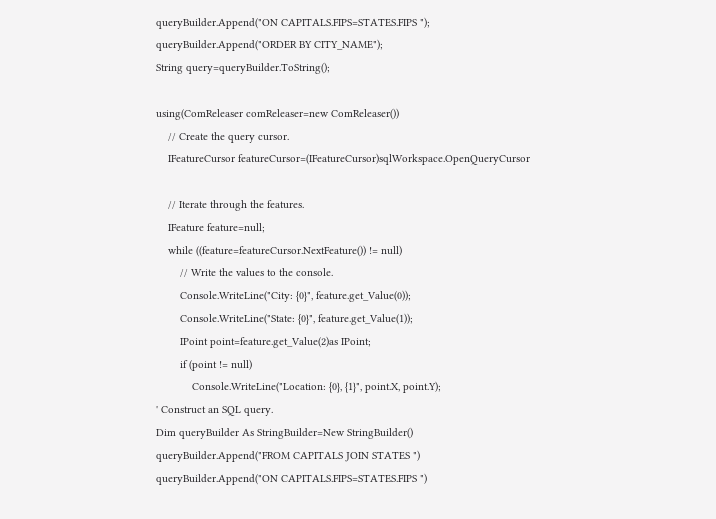queryBuilder.Append("ON CAPITALS.FIPS=STATES.FIPS ");
queryBuilder.Append("ORDER BY CITY_NAME");
String query=queryBuilder.ToString();

using(ComReleaser comReleaser=new ComReleaser())
    // Create the query cursor.
    IFeatureCursor featureCursor=(IFeatureCursor)sqlWorkspace.OpenQueryCursor

    // Iterate through the features.
    IFeature feature=null;
    while ((feature=featureCursor.NextFeature()) != null)
        // Write the values to the console.
        Console.WriteLine("City: {0}", feature.get_Value(0));
        Console.WriteLine("State: {0}", feature.get_Value(1));
        IPoint point=feature.get_Value(2)as IPoint;
        if (point != null)
            Console.WriteLine("Location: {0}, {1}", point.X, point.Y);
' Construct an SQL query.
Dim queryBuilder As StringBuilder=New StringBuilder()
queryBuilder.Append("FROM CAPITALS JOIN STATES ")
queryBuilder.Append("ON CAPITALS.FIPS=STATES.FIPS ")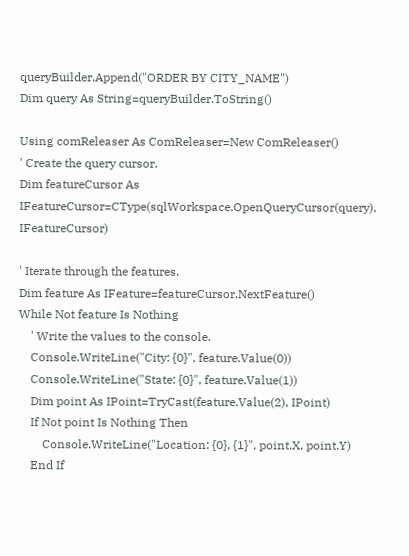queryBuilder.Append("ORDER BY CITY_NAME")
Dim query As String=queryBuilder.ToString()

Using comReleaser As ComReleaser=New ComReleaser()
' Create the query cursor.
Dim featureCursor As IFeatureCursor=CType(sqlWorkspace.OpenQueryCursor(query), IFeatureCursor)

' Iterate through the features.
Dim feature As IFeature=featureCursor.NextFeature()
While Not feature Is Nothing
    ' Write the values to the console.
    Console.WriteLine("City: {0}", feature.Value(0))
    Console.WriteLine("State: {0}", feature.Value(1))
    Dim point As IPoint=TryCast(feature.Value(2), IPoint)
    If Not point Is Nothing Then
        Console.WriteLine("Location: {0}, {1}", point.X, point.Y)
    End If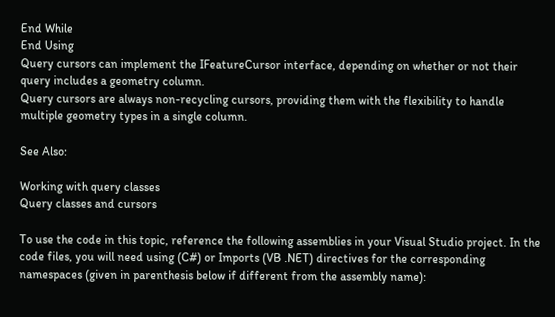End While
End Using
Query cursors can implement the IFeatureCursor interface, depending on whether or not their query includes a geometry column.
Query cursors are always non-recycling cursors, providing them with the flexibility to handle multiple geometry types in a single column.

See Also:

Working with query classes
Query classes and cursors

To use the code in this topic, reference the following assemblies in your Visual Studio project. In the code files, you will need using (C#) or Imports (VB .NET) directives for the corresponding namespaces (given in parenthesis below if different from the assembly name):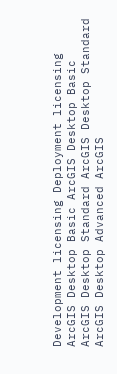Development licensing Deployment licensing
ArcGIS Desktop Basic ArcGIS Desktop Basic
ArcGIS Desktop Standard ArcGIS Desktop Standard
ArcGIS Desktop Advanced ArcGIS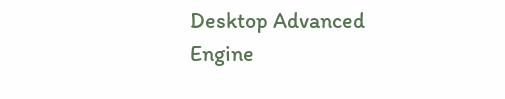Desktop Advanced
Engine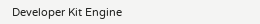Developer Kit Engine